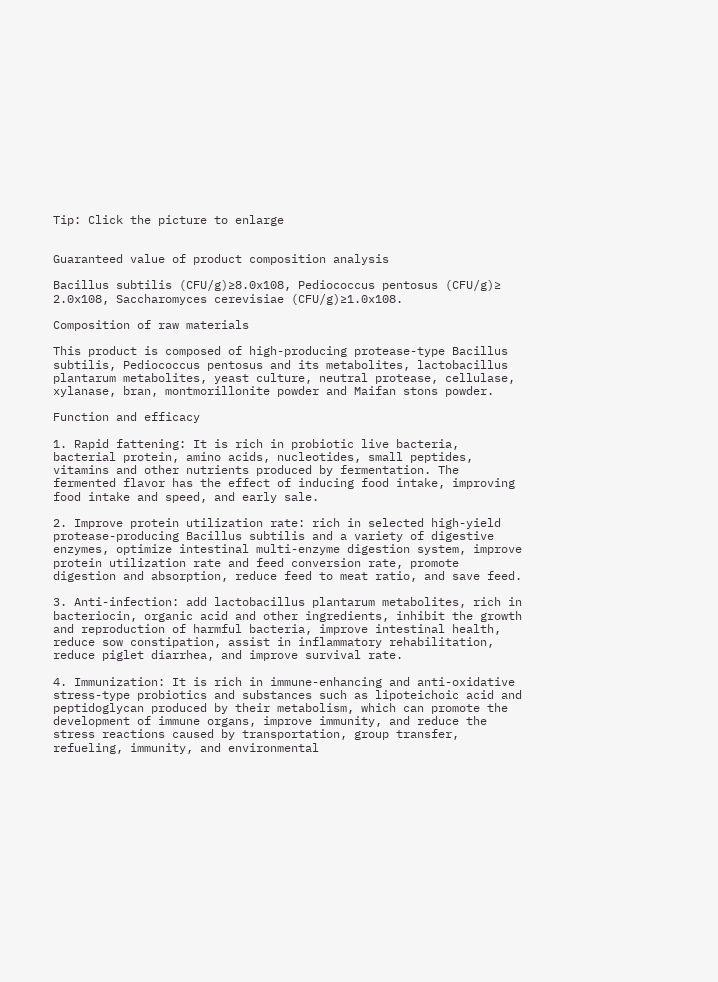Tip: Click the picture to enlarge


Guaranteed value of product composition analysis

Bacillus subtilis (CFU/g)≥8.0x108, Pediococcus pentosus (CFU/g)≥ 2.0x108, Saccharomyces cerevisiae (CFU/g)≥1.0x108.

Composition of raw materials

This product is composed of high-producing protease-type Bacillus subtilis, Pediococcus pentosus and its metabolites, lactobacillus plantarum metabolites, yeast culture, neutral protease, cellulase, xylanase, bran, montmorillonite powder and Maifan stons powder.

Function and efficacy

1. Rapid fattening: It is rich in probiotic live bacteria, bacterial protein, amino acids, nucleotides, small peptides, vitamins and other nutrients produced by fermentation. The fermented flavor has the effect of inducing food intake, improving food intake and speed, and early sale.

2. Improve protein utilization rate: rich in selected high-yield protease-producing Bacillus subtilis and a variety of digestive enzymes, optimize intestinal multi-enzyme digestion system, improve protein utilization rate and feed conversion rate, promote digestion and absorption, reduce feed to meat ratio, and save feed.

3. Anti-infection: add lactobacillus plantarum metabolites, rich in bacteriocin, organic acid and other ingredients, inhibit the growth and reproduction of harmful bacteria, improve intestinal health, reduce sow constipation, assist in inflammatory rehabilitation, reduce piglet diarrhea, and improve survival rate.

4. Immunization: It is rich in immune-enhancing and anti-oxidative stress-type probiotics and substances such as lipoteichoic acid and peptidoglycan produced by their metabolism, which can promote the development of immune organs, improve immunity, and reduce the stress reactions caused by transportation, group transfer, refueling, immunity, and environmental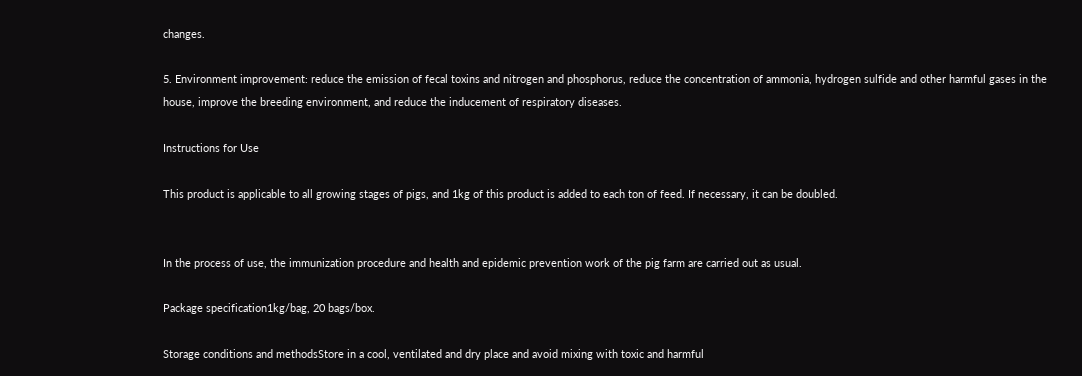changes.

5. Environment improvement: reduce the emission of fecal toxins and nitrogen and phosphorus, reduce the concentration of ammonia, hydrogen sulfide and other harmful gases in the house, improve the breeding environment, and reduce the inducement of respiratory diseases.

Instructions for Use

This product is applicable to all growing stages of pigs, and 1kg of this product is added to each ton of feed. If necessary, it can be doubled.


In the process of use, the immunization procedure and health and epidemic prevention work of the pig farm are carried out as usual.

Package specification1kg/bag, 20 bags/box.

Storage conditions and methodsStore in a cool, ventilated and dry place and avoid mixing with toxic and harmful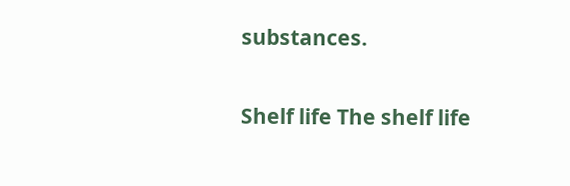substances.

Shelf life The shelf life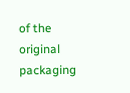of the original packaging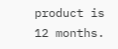product is 12 months.